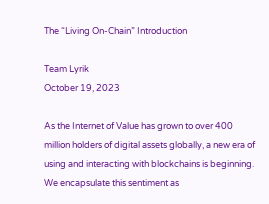The “Living On-Chain” Introduction

Team Lyrik
October 19, 2023

As the Internet of Value has grown to over 400 million holders of digital assets globally, a new era of using and interacting with blockchains is beginning. We encapsulate this sentiment as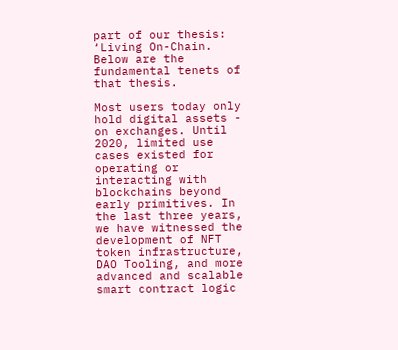part of our thesis: ‘Living On-Chain. Below are the fundamental tenets of that thesis.

Most users today only hold digital assets - on exchanges. Until 2020, limited use cases existed for operating or interacting with blockchains beyond early primitives. In the last three years, we have witnessed the development of NFT token infrastructure, DAO Tooling, and more advanced and scalable smart contract logic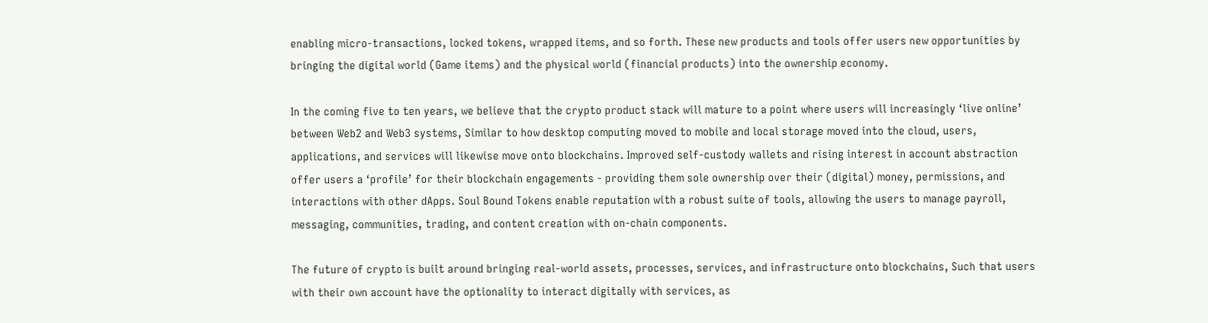enabling micro-transactions, locked tokens, wrapped items, and so forth. These new products and tools offer users new opportunities by bringing the digital world (Game items) and the physical world (financial products) into the ownership economy.

In the coming five to ten years, we believe that the crypto product stack will mature to a point where users will increasingly ‘live online’ between Web2 and Web3 systems, Similar to how desktop computing moved to mobile and local storage moved into the cloud, users, applications, and services will likewise move onto blockchains. Improved self-custody wallets and rising interest in account abstraction offer users a ‘profile’ for their blockchain engagements - providing them sole ownership over their (digital) money, permissions, and interactions with other dApps. Soul Bound Tokens enable reputation with a robust suite of tools, allowing the users to manage payroll, messaging, communities, trading, and content creation with on-chain components.

The future of crypto is built around bringing real-world assets, processes, services, and infrastructure onto blockchains, Such that users with their own account have the optionality to interact digitally with services, as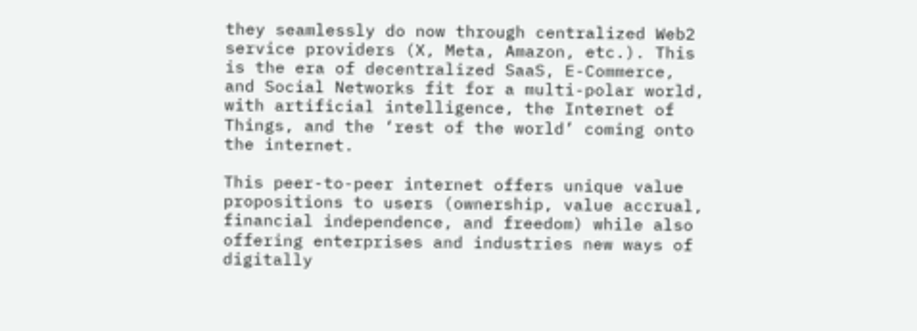they seamlessly do now through centralized Web2 service providers (X, Meta, Amazon, etc.). This is the era of decentralized SaaS, E-Commerce, and Social Networks fit for a multi-polar world, with artificial intelligence, the Internet of Things, and the ‘rest of the world’ coming onto the internet.

This peer-to-peer internet offers unique value propositions to users (ownership, value accrual, financial independence, and freedom) while also offering enterprises and industries new ways of digitally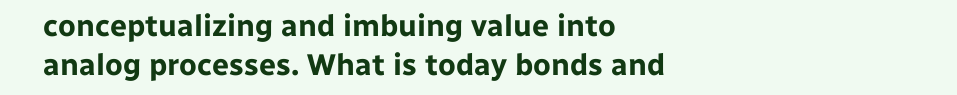conceptualizing and imbuing value into analog processes. What is today bonds and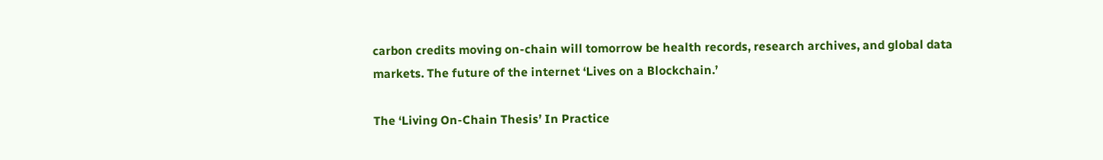carbon credits moving on-chain will tomorrow be health records, research archives, and global data markets. The future of the internet ‘Lives on a Blockchain.’

The ‘Living On-Chain Thesis’ In Practice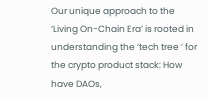Our unique approach to the ‘Living On-Chain Era’ is rooted in understanding the ‘tech tree ’ for the crypto product stack: How have DAOs,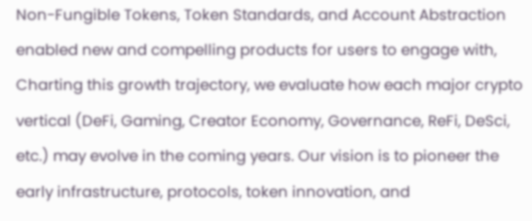Non-Fungible Tokens, Token Standards, and Account Abstraction enabled new and compelling products for users to engage with, Charting this growth trajectory, we evaluate how each major crypto vertical (DeFi, Gaming, Creator Economy, Governance, ReFi, DeSci, etc.) may evolve in the coming years. Our vision is to pioneer the early infrastructure, protocols, token innovation, and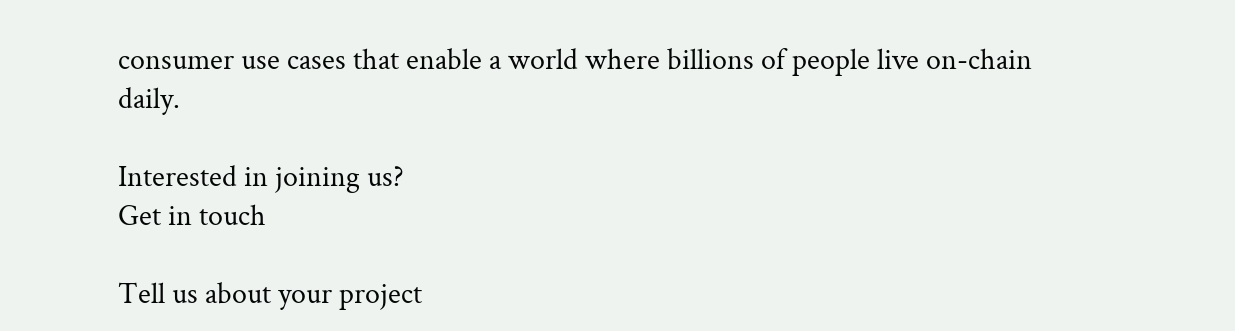consumer use cases that enable a world where billions of people live on-chain daily.

Interested in joining us?
Get in touch

Tell us about your project